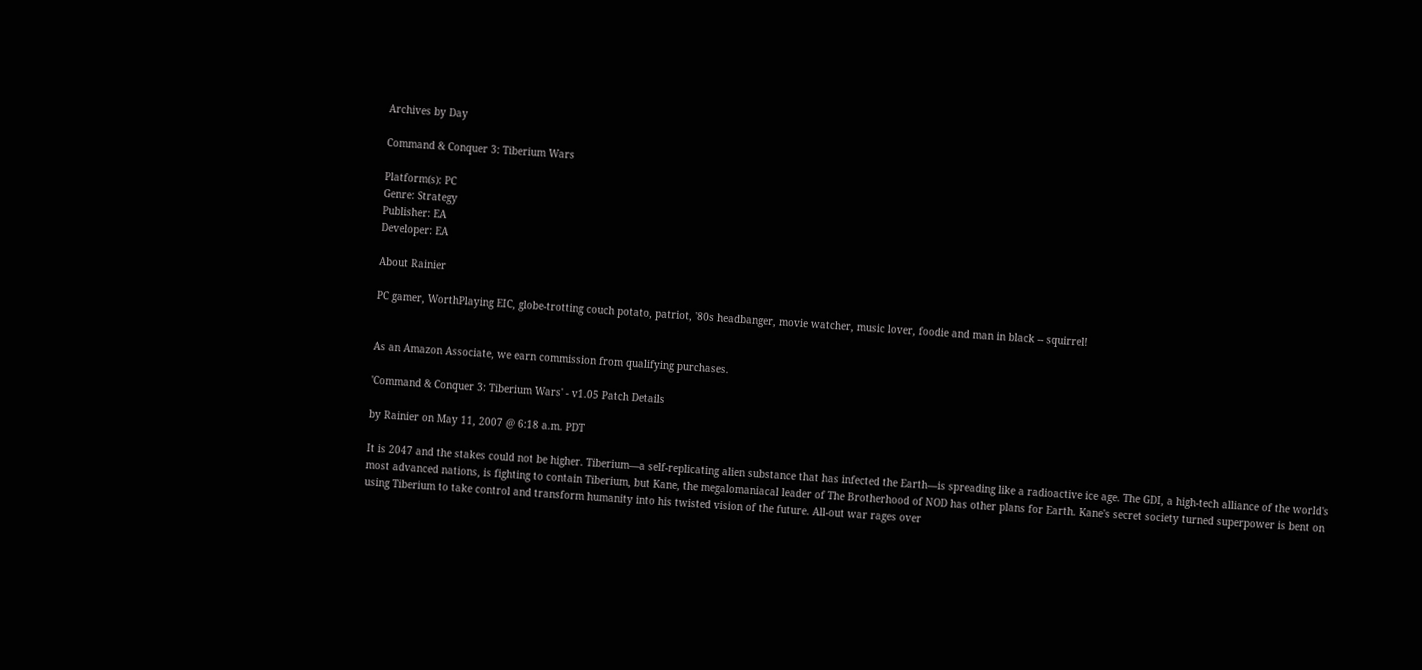Archives by Day

Command & Conquer 3: Tiberium Wars

Platform(s): PC
Genre: Strategy
Publisher: EA
Developer: EA

About Rainier

PC gamer, WorthPlaying EIC, globe-trotting couch potato, patriot, '80s headbanger, movie watcher, music lover, foodie and man in black -- squirrel!


As an Amazon Associate, we earn commission from qualifying purchases.

'Command & Conquer 3: Tiberium Wars' - v1.05 Patch Details

by Rainier on May 11, 2007 @ 6:18 a.m. PDT

It is 2047 and the stakes could not be higher. Tiberium—a self-replicating alien substance that has infected the Earth—is spreading like a radioactive ice age. The GDI, a high-tech alliance of the world's most advanced nations, is fighting to contain Tiberium, but Kane, the megalomaniacal leader of The Brotherhood of NOD has other plans for Earth. Kane's secret society turned superpower is bent on using Tiberium to take control and transform humanity into his twisted vision of the future. All-out war rages over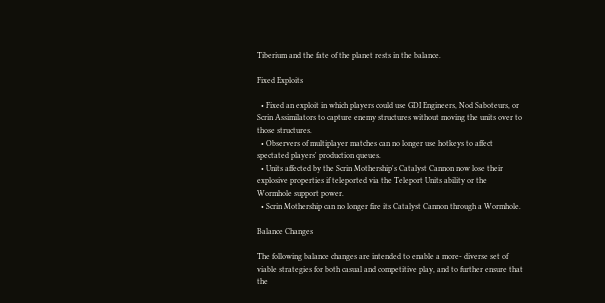Tiberium and the fate of the planet rests in the balance.

Fixed Exploits

  • Fixed an exploit in which players could use GDI Engineers, Nod Saboteurs, or Scrin Assimilators to capture enemy structures without moving the units over to those structures.
  • Observers of multiplayer matches can no longer use hotkeys to affect spectated players' production queues.
  • Units affected by the Scrin Mothership's Catalyst Cannon now lose their explosive properties if teleported via the Teleport Units ability or the Wormhole support power.
  • Scrin Mothership can no longer fire its Catalyst Cannon through a Wormhole.

Balance Changes

The following balance changes are intended to enable a more- diverse set of viable strategies for both casual and competitive play, and to further ensure that the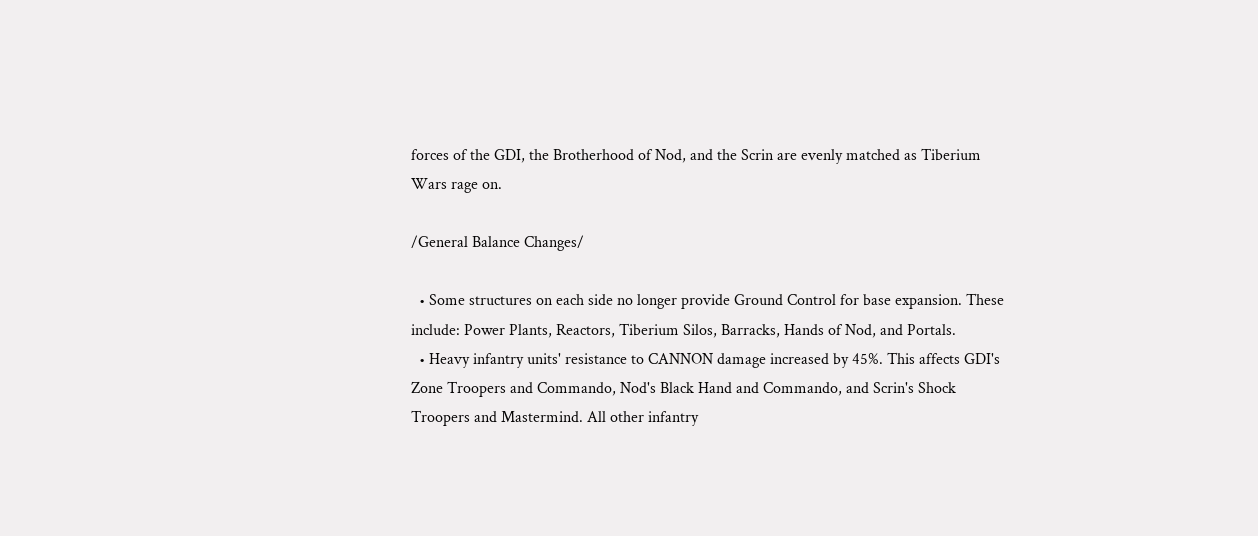forces of the GDI, the Brotherhood of Nod, and the Scrin are evenly matched as Tiberium Wars rage on.

/General Balance Changes/

  • Some structures on each side no longer provide Ground Control for base expansion. These include: Power Plants, Reactors, Tiberium Silos, Barracks, Hands of Nod, and Portals.
  • Heavy infantry units' resistance to CANNON damage increased by 45%. This affects GDI's Zone Troopers and Commando, Nod's Black Hand and Commando, and Scrin's Shock Troopers and Mastermind. All other infantry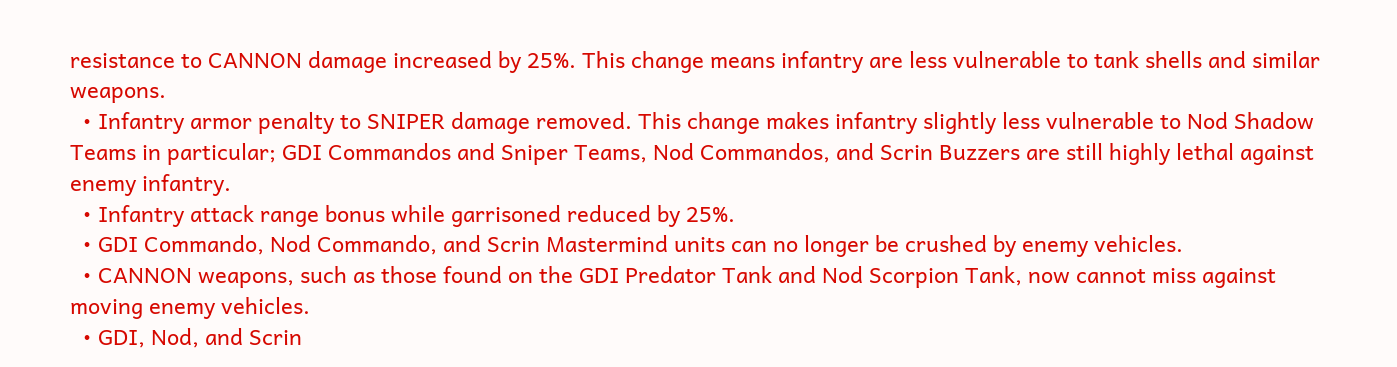resistance to CANNON damage increased by 25%. This change means infantry are less vulnerable to tank shells and similar weapons.
  • Infantry armor penalty to SNIPER damage removed. This change makes infantry slightly less vulnerable to Nod Shadow Teams in particular; GDI Commandos and Sniper Teams, Nod Commandos, and Scrin Buzzers are still highly lethal against enemy infantry.
  • Infantry attack range bonus while garrisoned reduced by 25%.
  • GDI Commando, Nod Commando, and Scrin Mastermind units can no longer be crushed by enemy vehicles.
  • CANNON weapons, such as those found on the GDI Predator Tank and Nod Scorpion Tank, now cannot miss against moving enemy vehicles.
  • GDI, Nod, and Scrin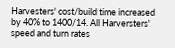Harvesters' cost/build time increased by 40% to 1400/14. All Harversters' speed and turn rates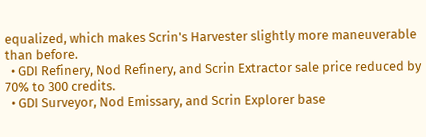equalized, which makes Scrin's Harvester slightly more maneuverable than before.
  • GDI Refinery, Nod Refinery, and Scrin Extractor sale price reduced by 70% to 300 credits.
  • GDI Surveyor, Nod Emissary, and Scrin Explorer base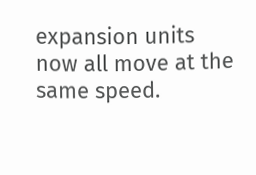expansion units now all move at the same speed.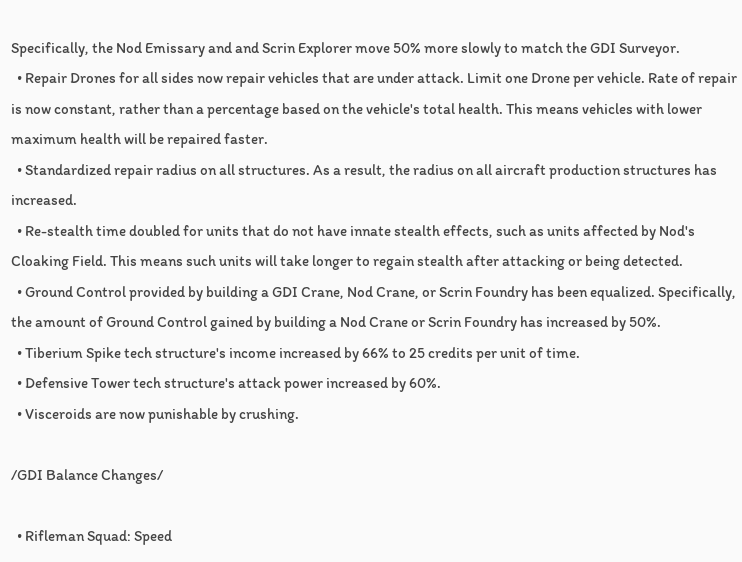Specifically, the Nod Emissary and and Scrin Explorer move 50% more slowly to match the GDI Surveyor.
  • Repair Drones for all sides now repair vehicles that are under attack. Limit one Drone per vehicle. Rate of repair is now constant, rather than a percentage based on the vehicle's total health. This means vehicles with lower maximum health will be repaired faster.
  • Standardized repair radius on all structures. As a result, the radius on all aircraft production structures has increased.
  • Re-stealth time doubled for units that do not have innate stealth effects, such as units affected by Nod's Cloaking Field. This means such units will take longer to regain stealth after attacking or being detected.
  • Ground Control provided by building a GDI Crane, Nod Crane, or Scrin Foundry has been equalized. Specifically, the amount of Ground Control gained by building a Nod Crane or Scrin Foundry has increased by 50%.
  • Tiberium Spike tech structure's income increased by 66% to 25 credits per unit of time.
  • Defensive Tower tech structure's attack power increased by 60%.
  • Visceroids are now punishable by crushing.

/GDI Balance Changes/

  • Rifleman Squad: Speed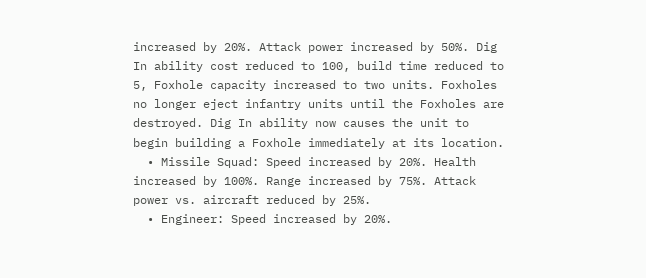increased by 20%. Attack power increased by 50%. Dig In ability cost reduced to 100, build time reduced to 5, Foxhole capacity increased to two units. Foxholes no longer eject infantry units until the Foxholes are destroyed. Dig In ability now causes the unit to begin building a Foxhole immediately at its location.
  • Missile Squad: Speed increased by 20%. Health increased by 100%. Range increased by 75%. Attack power vs. aircraft reduced by 25%.
  • Engineer: Speed increased by 20%.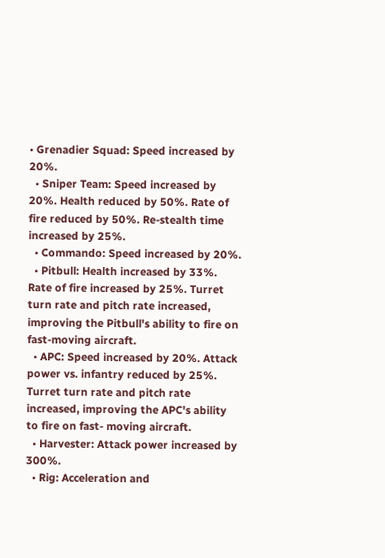• Grenadier Squad: Speed increased by 20%.
  • Sniper Team: Speed increased by 20%. Health reduced by 50%. Rate of fire reduced by 50%. Re-stealth time increased by 25%.
  • Commando: Speed increased by 20%.
  • Pitbull: Health increased by 33%. Rate of fire increased by 25%. Turret turn rate and pitch rate increased, improving the Pitbull's ability to fire on fast-moving aircraft.
  • APC: Speed increased by 20%. Attack power vs. infantry reduced by 25%. Turret turn rate and pitch rate increased, improving the APC's ability to fire on fast- moving aircraft.
  • Harvester: Attack power increased by 300%.
  • Rig: Acceleration and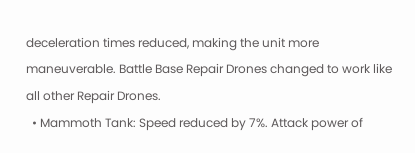deceleration times reduced, making the unit more maneuverable. Battle Base Repair Drones changed to work like all other Repair Drones.
  • Mammoth Tank: Speed reduced by 7%. Attack power of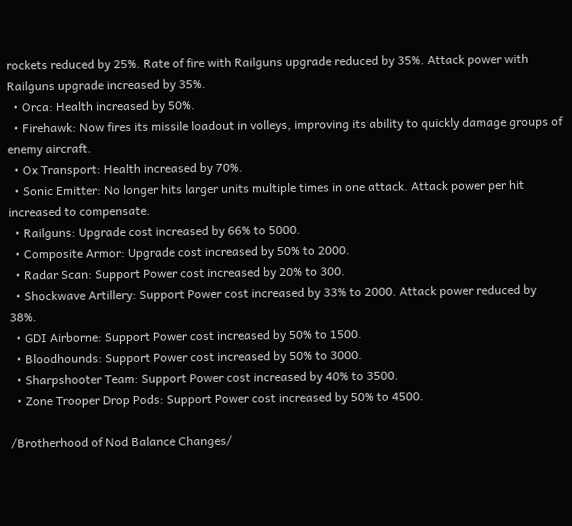rockets reduced by 25%. Rate of fire with Railguns upgrade reduced by 35%. Attack power with Railguns upgrade increased by 35%.
  • Orca: Health increased by 50%.
  • Firehawk: Now fires its missile loadout in volleys, improving its ability to quickly damage groups of enemy aircraft.
  • Ox Transport: Health increased by 70%.
  • Sonic Emitter: No longer hits larger units multiple times in one attack. Attack power per hit increased to compensate.
  • Railguns: Upgrade cost increased by 66% to 5000.
  • Composite Armor: Upgrade cost increased by 50% to 2000.
  • Radar Scan: Support Power cost increased by 20% to 300.
  • Shockwave Artillery: Support Power cost increased by 33% to 2000. Attack power reduced by 38%.
  • GDI Airborne: Support Power cost increased by 50% to 1500.
  • Bloodhounds: Support Power cost increased by 50% to 3000.
  • Sharpshooter Team: Support Power cost increased by 40% to 3500.
  • Zone Trooper Drop Pods: Support Power cost increased by 50% to 4500.

/Brotherhood of Nod Balance Changes/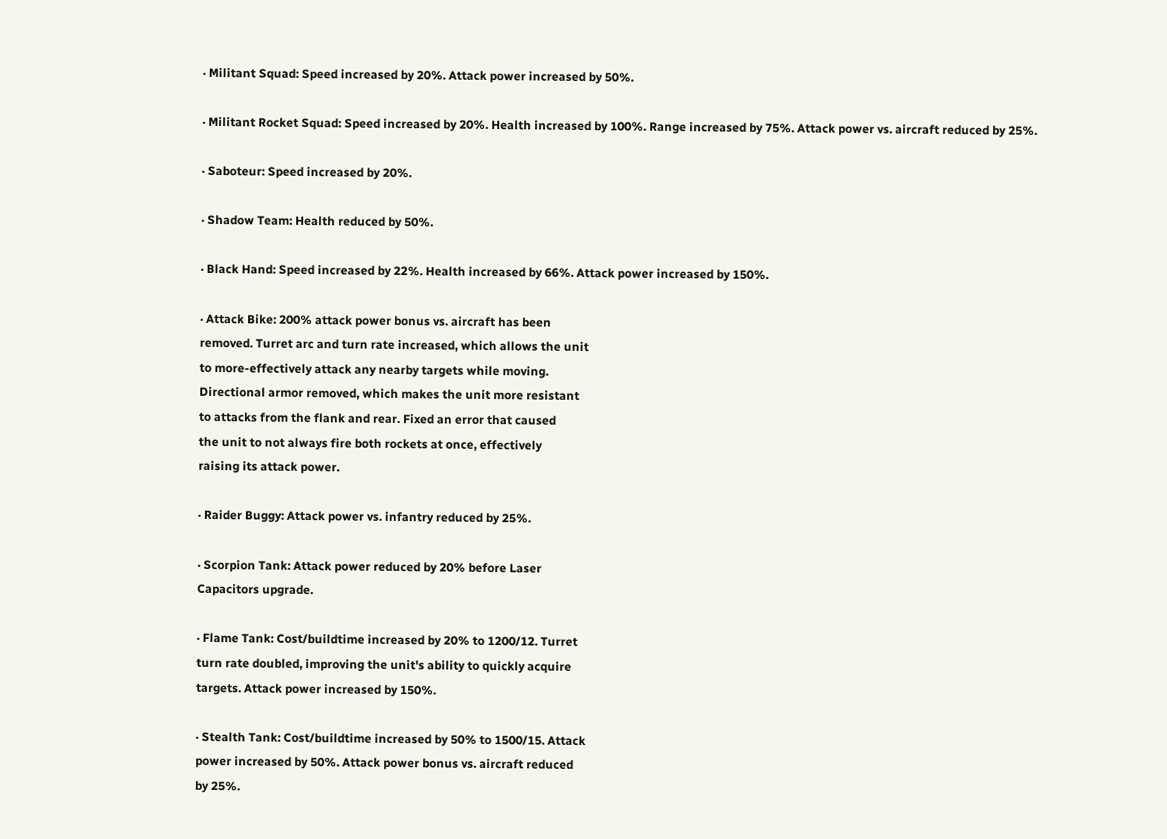· Militant Squad: Speed increased by 20%. Attack power increased by 50%.

· Militant Rocket Squad: Speed increased by 20%. Health increased by 100%. Range increased by 75%. Attack power vs. aircraft reduced by 25%.

· Saboteur: Speed increased by 20%.

· Shadow Team: Health reduced by 50%.

· Black Hand: Speed increased by 22%. Health increased by 66%. Attack power increased by 150%.

· Attack Bike: 200% attack power bonus vs. aircraft has been
removed. Turret arc and turn rate increased, which allows the unit
to more-effectively attack any nearby targets while moving.
Directional armor removed, which makes the unit more resistant
to attacks from the flank and rear. Fixed an error that caused
the unit to not always fire both rockets at once, effectively
raising its attack power.

· Raider Buggy: Attack power vs. infantry reduced by 25%.

· Scorpion Tank: Attack power reduced by 20% before Laser
Capacitors upgrade.

· Flame Tank: Cost/buildtime increased by 20% to 1200/12. Turret
turn rate doubled, improving the unit's ability to quickly acquire
targets. Attack power increased by 150%.

· Stealth Tank: Cost/buildtime increased by 50% to 1500/15. Attack
power increased by 50%. Attack power bonus vs. aircraft reduced
by 25%.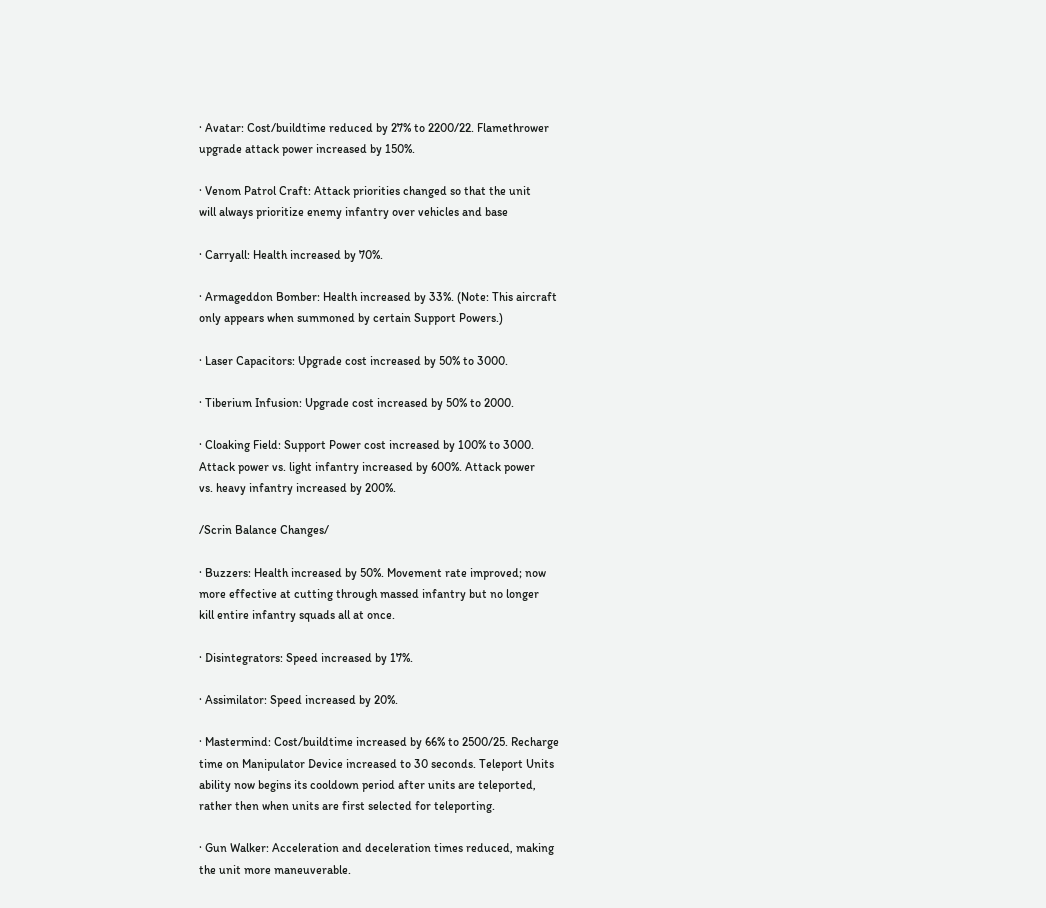· Avatar: Cost/buildtime reduced by 27% to 2200/22. Flamethrower
upgrade attack power increased by 150%.

· Venom Patrol Craft: Attack priorities changed so that the unit
will always prioritize enemy infantry over vehicles and base

· Carryall: Health increased by 70%.

· Armageddon Bomber: Health increased by 33%. (Note: This aircraft
only appears when summoned by certain Support Powers.)

· Laser Capacitors: Upgrade cost increased by 50% to 3000.

· Tiberium Infusion: Upgrade cost increased by 50% to 2000.

· Cloaking Field: Support Power cost increased by 100% to 3000.
Attack power vs. light infantry increased by 600%. Attack power
vs. heavy infantry increased by 200%.

/Scrin Balance Changes/

· Buzzers: Health increased by 50%. Movement rate improved; now
more effective at cutting through massed infantry but no longer
kill entire infantry squads all at once.

· Disintegrators: Speed increased by 17%.

· Assimilator: Speed increased by 20%.

· Mastermind: Cost/buildtime increased by 66% to 2500/25. Recharge
time on Manipulator Device increased to 30 seconds. Teleport Units
ability now begins its cooldown period after units are teleported,
rather then when units are first selected for teleporting.

· Gun Walker: Acceleration and deceleration times reduced, making
the unit more maneuverable.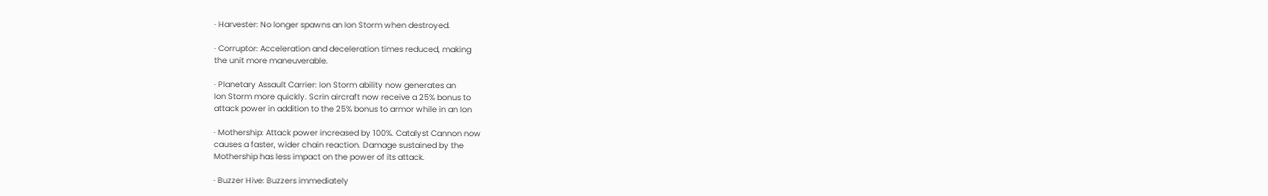· Harvester: No longer spawns an Ion Storm when destroyed.

· Corruptor: Acceleration and deceleration times reduced, making
the unit more maneuverable.

· Planetary Assault Carrier: Ion Storm ability now generates an
Ion Storm more quickly. Scrin aircraft now receive a 25% bonus to
attack power in addition to the 25% bonus to armor while in an Ion

· Mothership: Attack power increased by 100%. Catalyst Cannon now
causes a faster, wider chain reaction. Damage sustained by the
Mothership has less impact on the power of its attack.

· Buzzer Hive: Buzzers immediately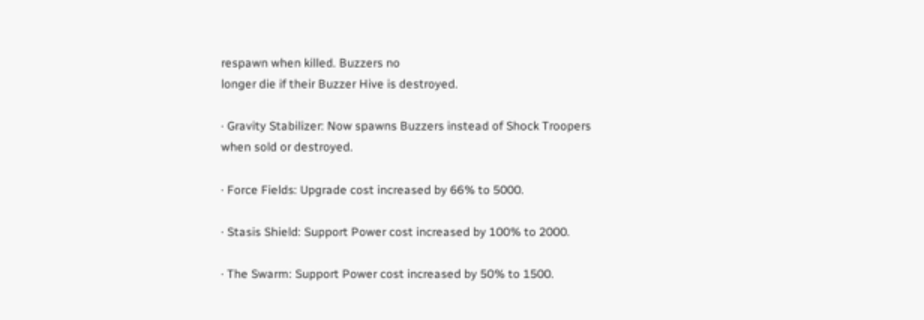respawn when killed. Buzzers no
longer die if their Buzzer Hive is destroyed.

· Gravity Stabilizer: Now spawns Buzzers instead of Shock Troopers
when sold or destroyed.

· Force Fields: Upgrade cost increased by 66% to 5000.

· Stasis Shield: Support Power cost increased by 100% to 2000.

· The Swarm: Support Power cost increased by 50% to 1500.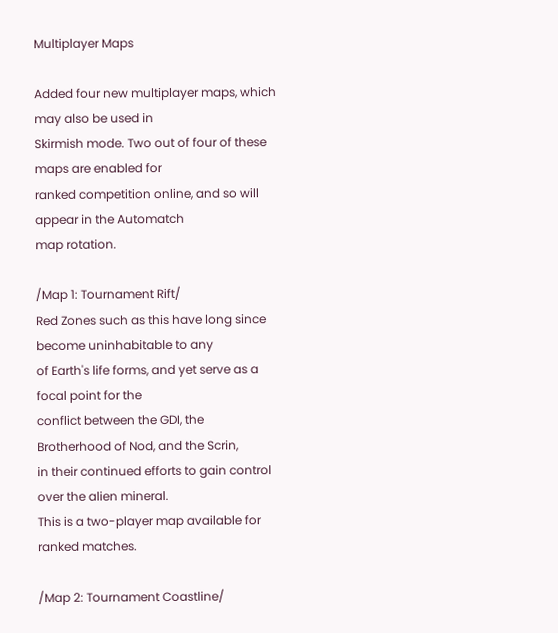Multiplayer Maps

Added four new multiplayer maps, which may also be used in
Skirmish mode. Two out of four of these maps are enabled for
ranked competition online, and so will appear in the Automatch
map rotation.

/Map 1: Tournament Rift/
Red Zones such as this have long since become uninhabitable to any
of Earth's life forms, and yet serve as a focal point for the
conflict between the GDI, the Brotherhood of Nod, and the Scrin,
in their continued efforts to gain control over the alien mineral.
This is a two-player map available for ranked matches.

/Map 2: Tournament Coastline/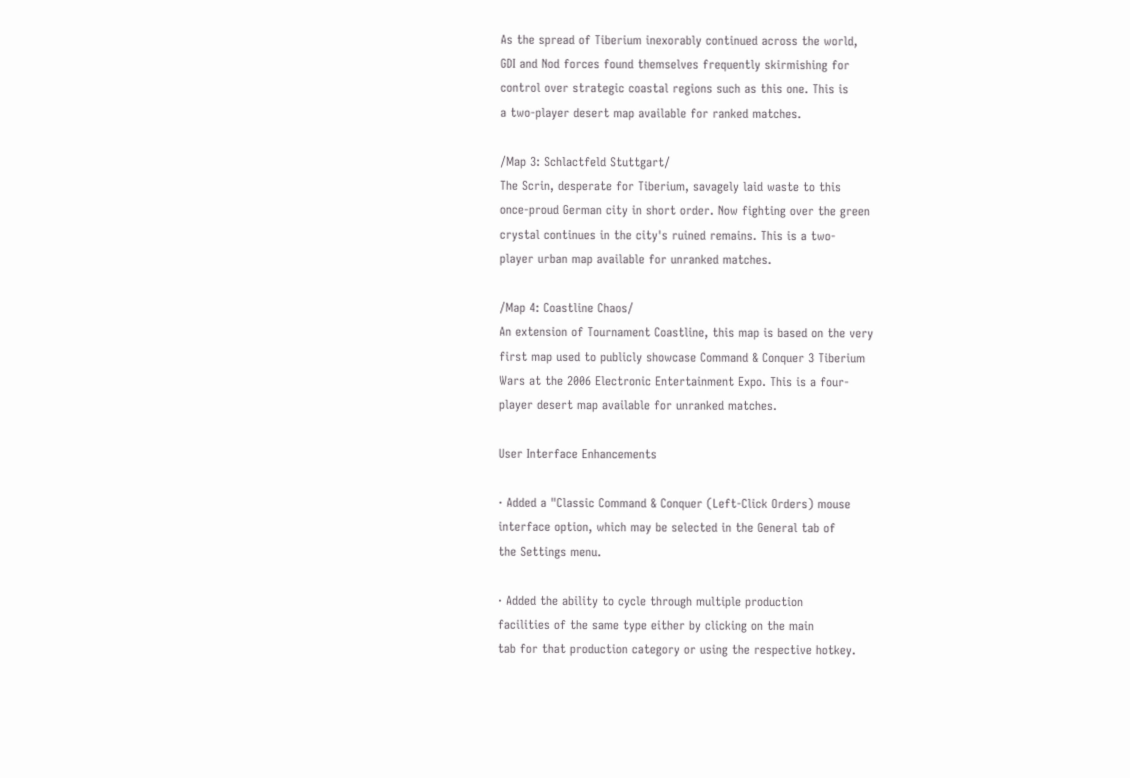As the spread of Tiberium inexorably continued across the world,
GDI and Nod forces found themselves frequently skirmishing for
control over strategic coastal regions such as this one. This is
a two-player desert map available for ranked matches.

/Map 3: Schlactfeld Stuttgart/
The Scrin, desperate for Tiberium, savagely laid waste to this
once-proud German city in short order. Now fighting over the green
crystal continues in the city's ruined remains. This is a two-
player urban map available for unranked matches.

/Map 4: Coastline Chaos/
An extension of Tournament Coastline, this map is based on the very
first map used to publicly showcase Command & Conquer 3 Tiberium
Wars at the 2006 Electronic Entertainment Expo. This is a four-
player desert map available for unranked matches.

User Interface Enhancements

· Added a "Classic Command & Conquer (Left-Click Orders) mouse
interface option, which may be selected in the General tab of
the Settings menu.

· Added the ability to cycle through multiple production
facilities of the same type either by clicking on the main
tab for that production category or using the respective hotkey.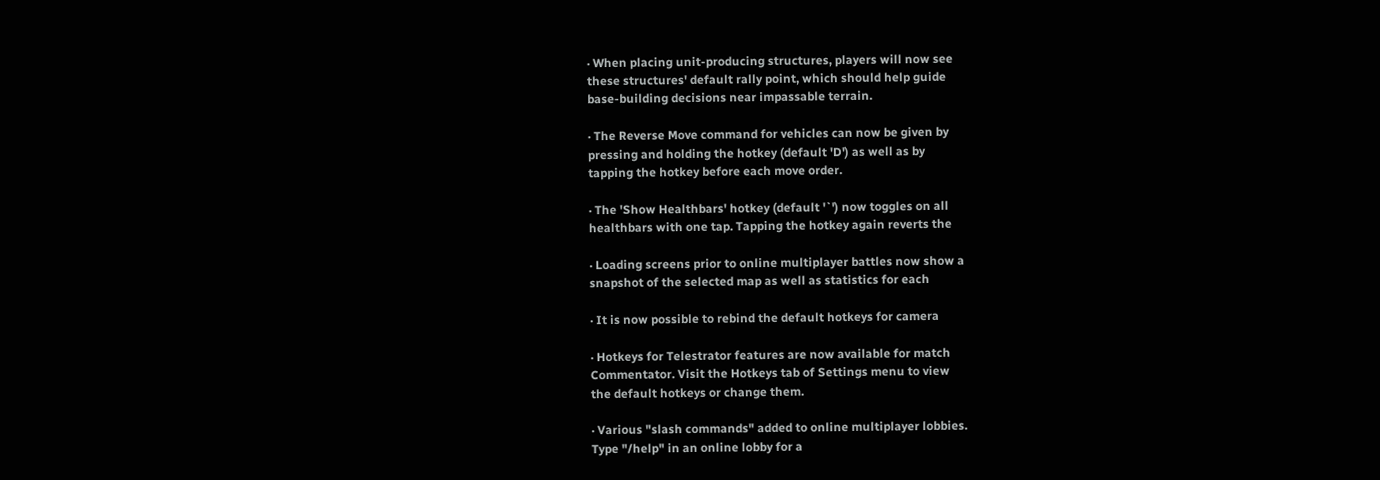· When placing unit-producing structures, players will now see
these structures' default rally point, which should help guide
base-building decisions near impassable terrain.

· The Reverse Move command for vehicles can now be given by
pressing and holding the hotkey (default 'D') as well as by
tapping the hotkey before each move order.

· The 'Show Healthbars' hotkey (default '`') now toggles on all
healthbars with one tap. Tapping the hotkey again reverts the

· Loading screens prior to online multiplayer battles now show a
snapshot of the selected map as well as statistics for each

· It is now possible to rebind the default hotkeys for camera

· Hotkeys for Telestrator features are now available for match
Commentator. Visit the Hotkeys tab of Settings menu to view
the default hotkeys or change them.

· Various "slash commands" added to online multiplayer lobbies.
Type "/help" in an online lobby for a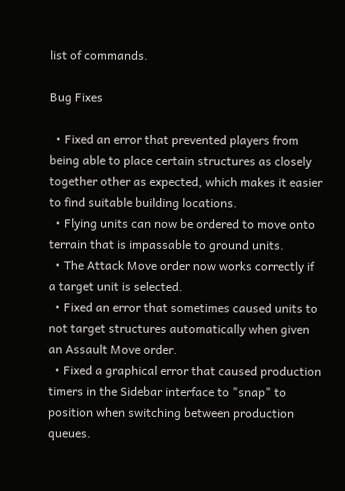list of commands.

Bug Fixes

  • Fixed an error that prevented players from being able to place certain structures as closely together other as expected, which makes it easier to find suitable building locations.
  • Flying units can now be ordered to move onto terrain that is impassable to ground units.
  • The Attack Move order now works correctly if a target unit is selected.
  • Fixed an error that sometimes caused units to not target structures automatically when given an Assault Move order.
  • Fixed a graphical error that caused production timers in the Sidebar interface to "snap" to position when switching between production queues.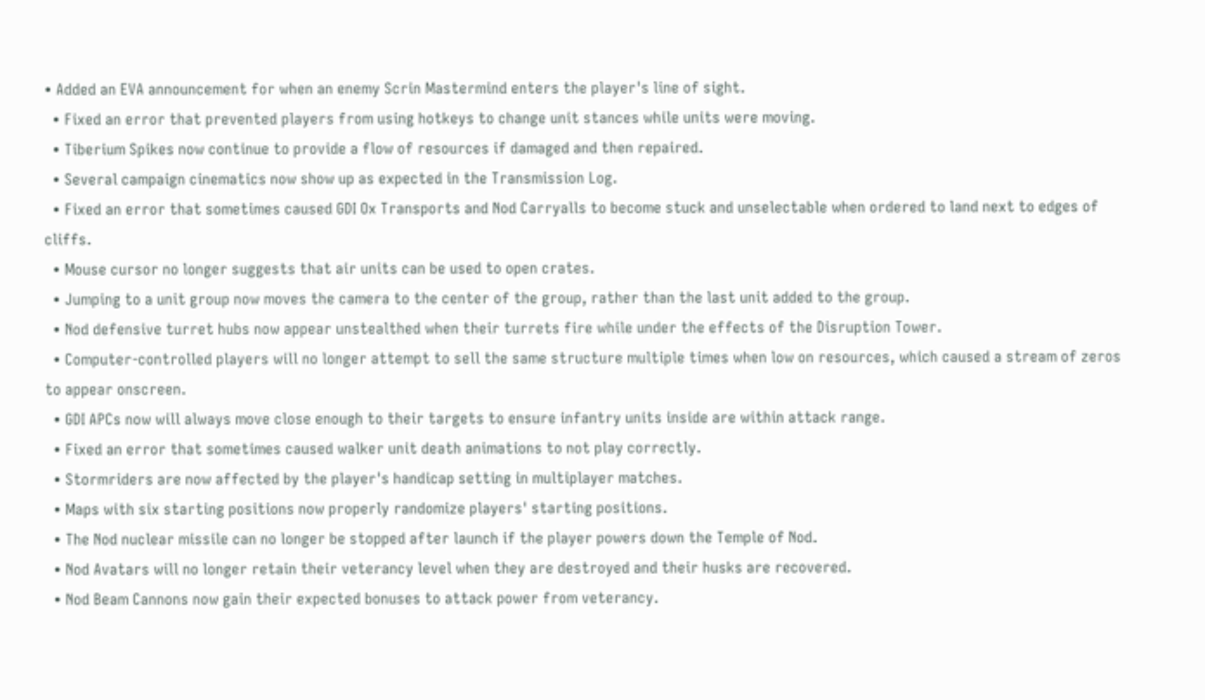• Added an EVA announcement for when an enemy Scrin Mastermind enters the player's line of sight.
  • Fixed an error that prevented players from using hotkeys to change unit stances while units were moving.
  • Tiberium Spikes now continue to provide a flow of resources if damaged and then repaired.
  • Several campaign cinematics now show up as expected in the Transmission Log.
  • Fixed an error that sometimes caused GDI Ox Transports and Nod Carryalls to become stuck and unselectable when ordered to land next to edges of cliffs.
  • Mouse cursor no longer suggests that air units can be used to open crates.
  • Jumping to a unit group now moves the camera to the center of the group, rather than the last unit added to the group.
  • Nod defensive turret hubs now appear unstealthed when their turrets fire while under the effects of the Disruption Tower.
  • Computer-controlled players will no longer attempt to sell the same structure multiple times when low on resources, which caused a stream of zeros to appear onscreen.
  • GDI APCs now will always move close enough to their targets to ensure infantry units inside are within attack range.
  • Fixed an error that sometimes caused walker unit death animations to not play correctly.
  • Stormriders are now affected by the player's handicap setting in multiplayer matches.
  • Maps with six starting positions now properly randomize players' starting positions.
  • The Nod nuclear missile can no longer be stopped after launch if the player powers down the Temple of Nod.
  • Nod Avatars will no longer retain their veterancy level when they are destroyed and their husks are recovered.
  • Nod Beam Cannons now gain their expected bonuses to attack power from veterancy.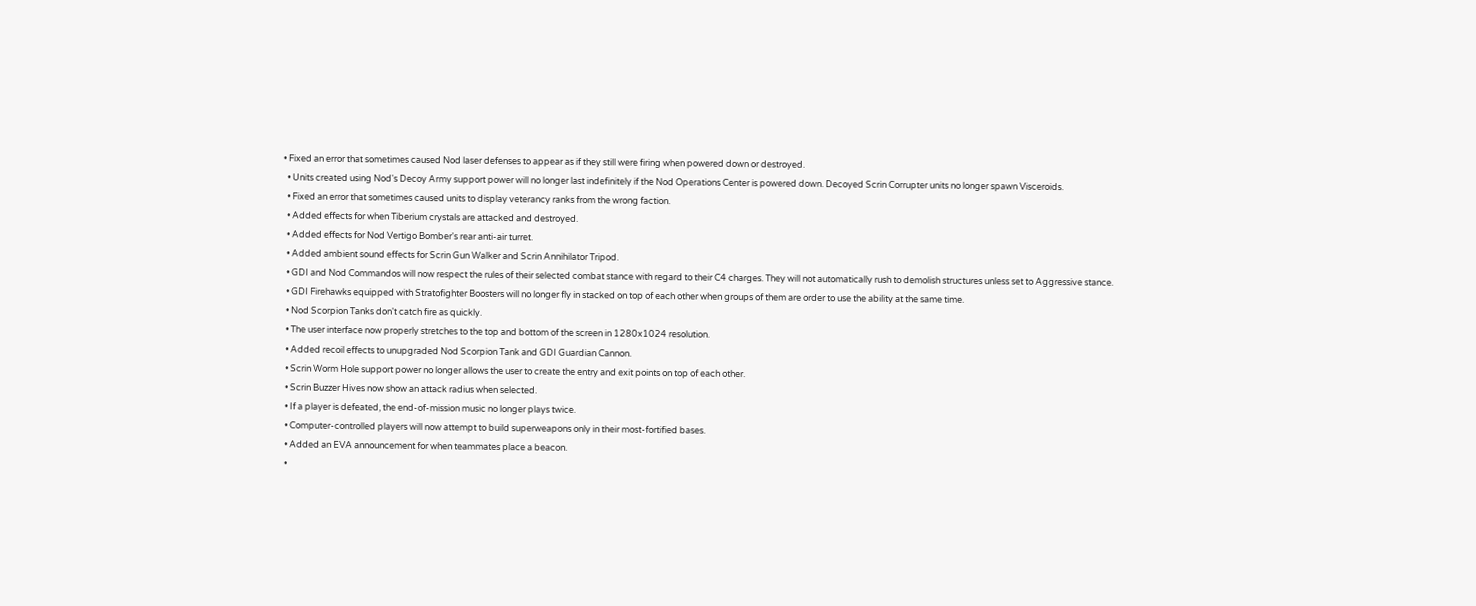• Fixed an error that sometimes caused Nod laser defenses to appear as if they still were firing when powered down or destroyed.
  • Units created using Nod's Decoy Army support power will no longer last indefinitely if the Nod Operations Center is powered down. Decoyed Scrin Corrupter units no longer spawn Visceroids.
  • Fixed an error that sometimes caused units to display veterancy ranks from the wrong faction.
  • Added effects for when Tiberium crystals are attacked and destroyed.
  • Added effects for Nod Vertigo Bomber's rear anti-air turret.
  • Added ambient sound effects for Scrin Gun Walker and Scrin Annihilator Tripod.
  • GDI and Nod Commandos will now respect the rules of their selected combat stance with regard to their C4 charges. They will not automatically rush to demolish structures unless set to Aggressive stance.
  • GDI Firehawks equipped with Stratofighter Boosters will no longer fly in stacked on top of each other when groups of them are order to use the ability at the same time.
  • Nod Scorpion Tanks don't catch fire as quickly.
  • The user interface now properly stretches to the top and bottom of the screen in 1280x1024 resolution.
  • Added recoil effects to unupgraded Nod Scorpion Tank and GDI Guardian Cannon.
  • Scrin Worm Hole support power no longer allows the user to create the entry and exit points on top of each other.
  • Scrin Buzzer Hives now show an attack radius when selected.
  • If a player is defeated, the end-of-mission music no longer plays twice.
  • Computer-controlled players will now attempt to build superweapons only in their most-fortified bases.
  • Added an EVA announcement for when teammates place a beacon.
  •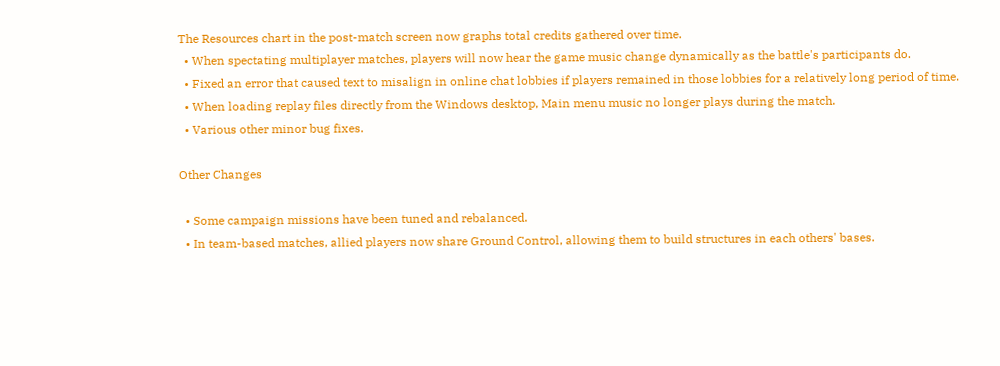The Resources chart in the post-match screen now graphs total credits gathered over time.
  • When spectating multiplayer matches, players will now hear the game music change dynamically as the battle's participants do.
  • Fixed an error that caused text to misalign in online chat lobbies if players remained in those lobbies for a relatively long period of time.
  • When loading replay files directly from the Windows desktop, Main menu music no longer plays during the match.
  • Various other minor bug fixes.

Other Changes

  • Some campaign missions have been tuned and rebalanced.
  • In team-based matches, allied players now share Ground Control, allowing them to build structures in each others' bases.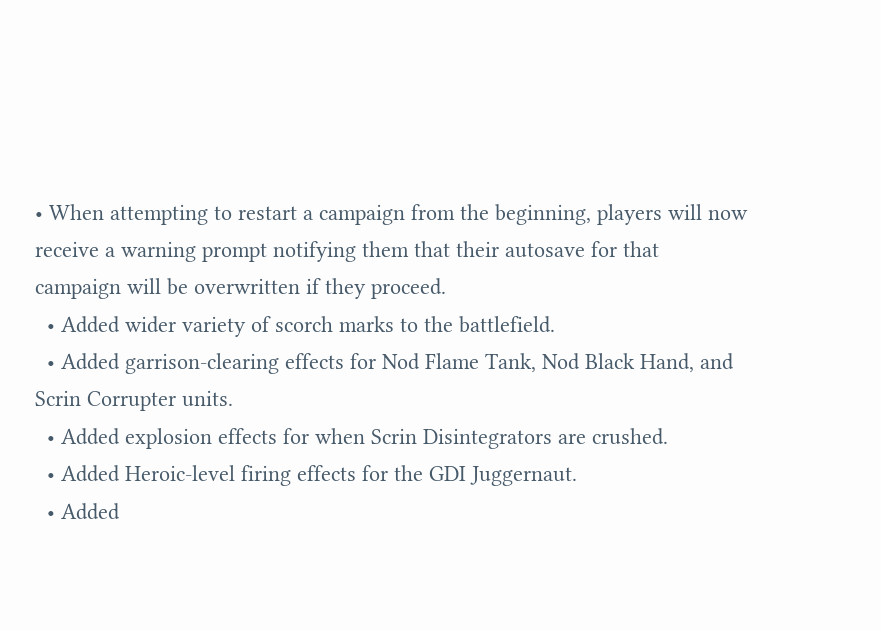• When attempting to restart a campaign from the beginning, players will now receive a warning prompt notifying them that their autosave for that campaign will be overwritten if they proceed.
  • Added wider variety of scorch marks to the battlefield.
  • Added garrison-clearing effects for Nod Flame Tank, Nod Black Hand, and Scrin Corrupter units.
  • Added explosion effects for when Scrin Disintegrators are crushed.
  • Added Heroic-level firing effects for the GDI Juggernaut.
  • Added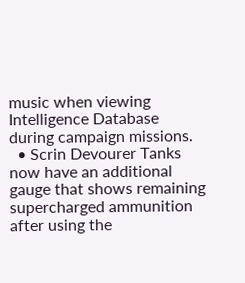music when viewing Intelligence Database during campaign missions.
  • Scrin Devourer Tanks now have an additional gauge that shows remaining supercharged ammunition after using the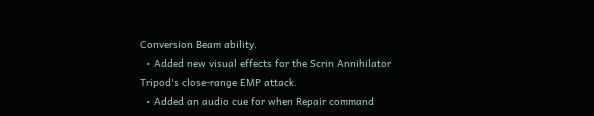Conversion Beam ability.
  • Added new visual effects for the Scrin Annihilator Tripod's close-range EMP attack.
  • Added an audio cue for when Repair command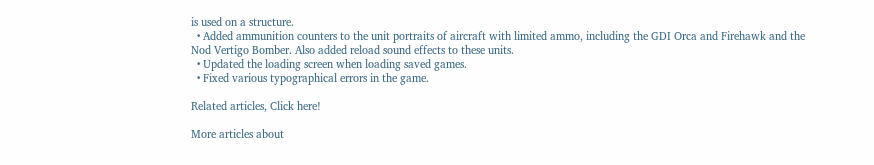is used on a structure.
  • Added ammunition counters to the unit portraits of aircraft with limited ammo, including the GDI Orca and Firehawk and the Nod Vertigo Bomber. Also added reload sound effects to these units.
  • Updated the loading screen when loading saved games.
  • Fixed various typographical errors in the game.

Related articles, Click here!

More articles about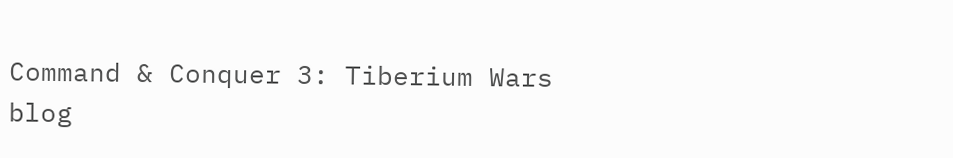Command & Conquer 3: Tiberium Wars
blog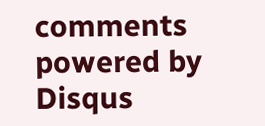comments powered by Disqus